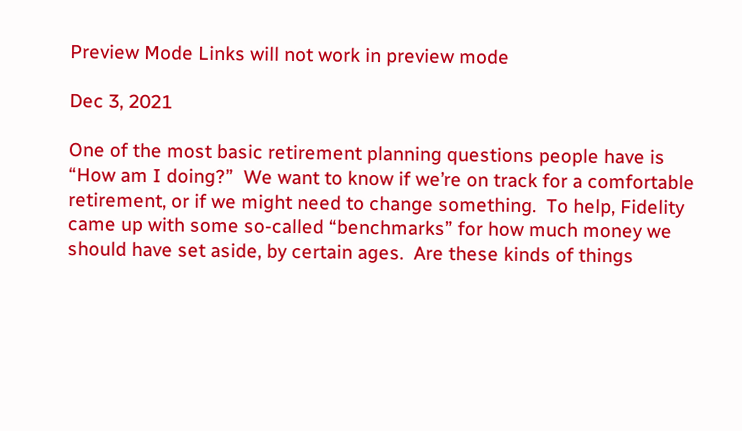Preview Mode Links will not work in preview mode

Dec 3, 2021

One of the most basic retirement planning questions people have is  “How am I doing?”  We want to know if we’re on track for a comfortable retirement, or if we might need to change something.  To help, Fidelity came up with some so-called “benchmarks” for how much money we should have set aside, by certain ages.  Are these kinds of things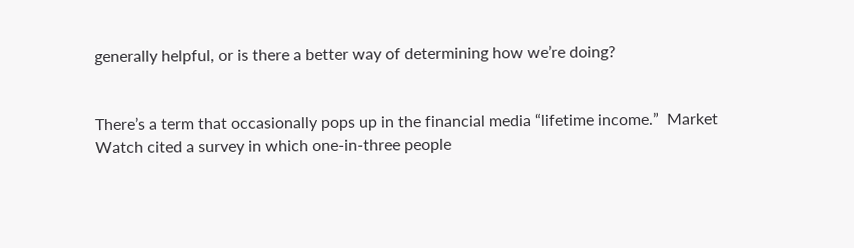generally helpful, or is there a better way of determining how we’re doing?


There’s a term that occasionally pops up in the financial media “lifetime income.”  Market Watch cited a survey in which one-in-three people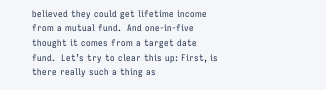believed they could get lifetime income from a mutual fund.  And one-in-five thought it comes from a target date fund.  Let’s try to clear this up: First, is there really such a thing as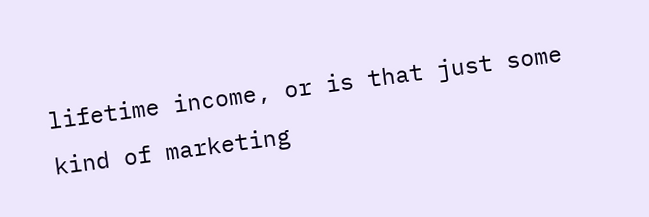lifetime income, or is that just some kind of marketing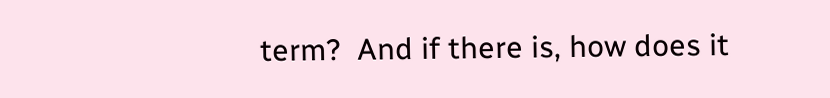term?  And if there is, how does it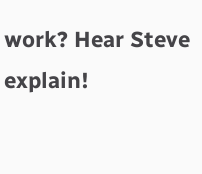work? Hear Steve explain!